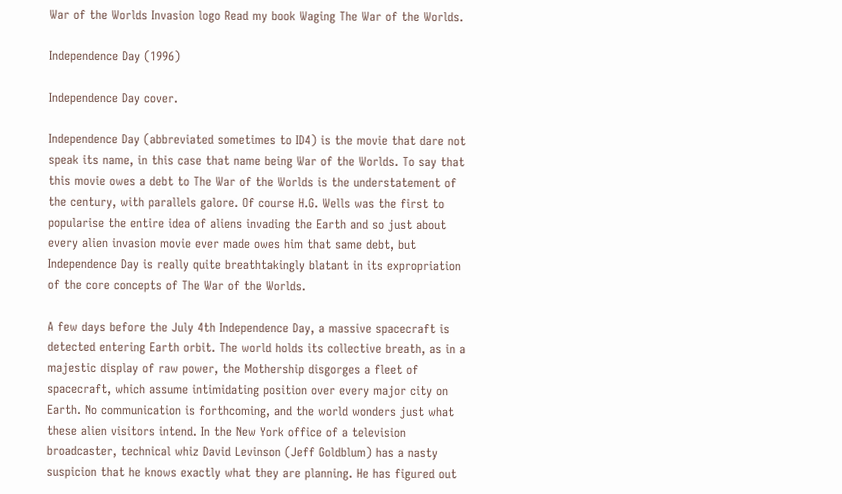War of the Worlds Invasion logo Read my book Waging The War of the Worlds.

Independence Day (1996)

Independence Day cover.

Independence Day (abbreviated sometimes to ID4) is the movie that dare not speak its name, in this case that name being War of the Worlds. To say that this movie owes a debt to The War of the Worlds is the understatement of the century, with parallels galore. Of course H.G. Wells was the first to popularise the entire idea of aliens invading the Earth and so just about every alien invasion movie ever made owes him that same debt, but Independence Day is really quite breathtakingly blatant in its expropriation of the core concepts of The War of the Worlds.

A few days before the July 4th Independence Day, a massive spacecraft is detected entering Earth orbit. The world holds its collective breath, as in a majestic display of raw power, the Mothership disgorges a fleet of spacecraft, which assume intimidating position over every major city on Earth. No communication is forthcoming, and the world wonders just what these alien visitors intend. In the New York office of a television broadcaster, technical whiz David Levinson (Jeff Goldblum) has a nasty suspicion that he knows exactly what they are planning. He has figured out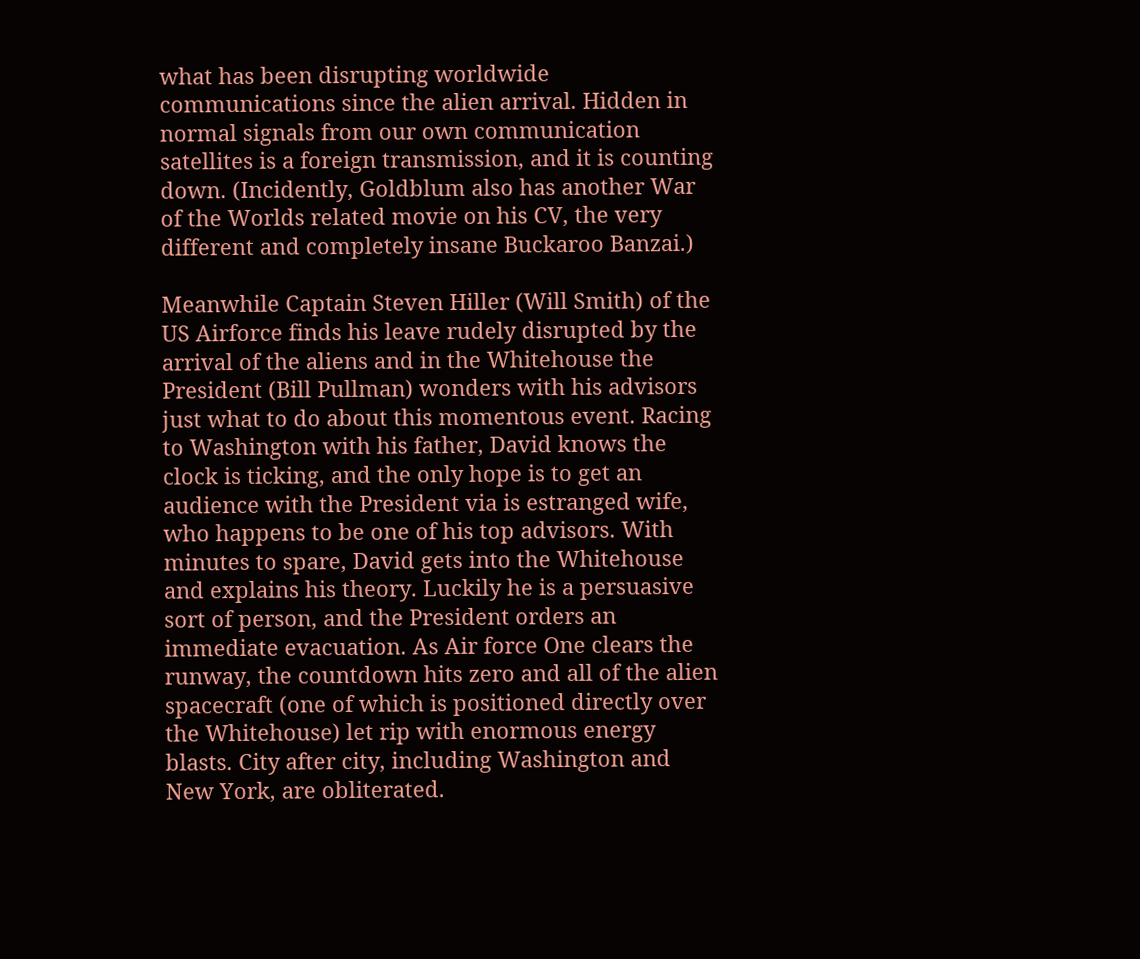what has been disrupting worldwide communications since the alien arrival. Hidden in normal signals from our own communication satellites is a foreign transmission, and it is counting down. (Incidently, Goldblum also has another War of the Worlds related movie on his CV, the very different and completely insane Buckaroo Banzai.)

Meanwhile Captain Steven Hiller (Will Smith) of the US Airforce finds his leave rudely disrupted by the arrival of the aliens and in the Whitehouse the President (Bill Pullman) wonders with his advisors just what to do about this momentous event. Racing to Washington with his father, David knows the clock is ticking, and the only hope is to get an audience with the President via is estranged wife, who happens to be one of his top advisors. With minutes to spare, David gets into the Whitehouse and explains his theory. Luckily he is a persuasive sort of person, and the President orders an immediate evacuation. As Air force One clears the runway, the countdown hits zero and all of the alien spacecraft (one of which is positioned directly over the Whitehouse) let rip with enormous energy blasts. City after city, including Washington and New York, are obliterated.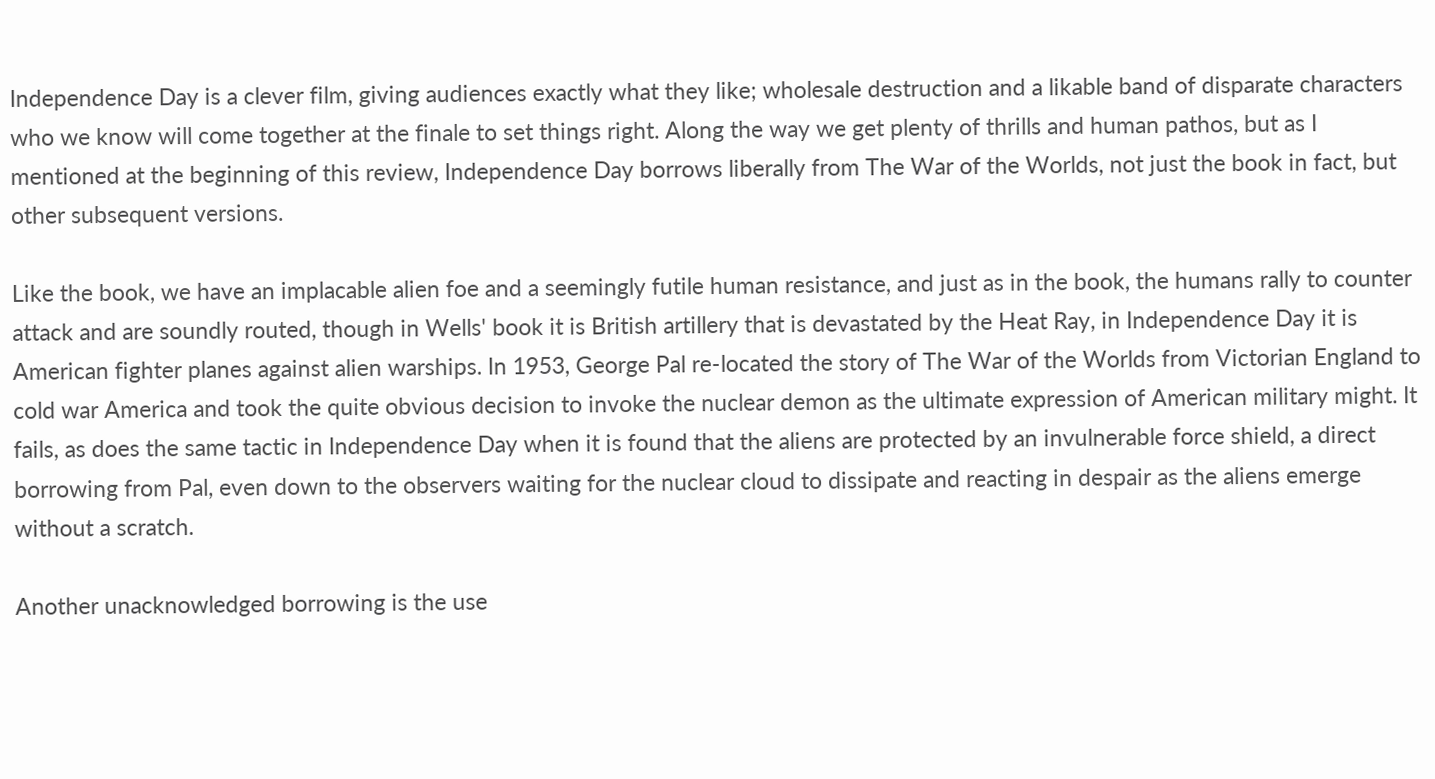Independence Day is a clever film, giving audiences exactly what they like; wholesale destruction and a likable band of disparate characters who we know will come together at the finale to set things right. Along the way we get plenty of thrills and human pathos, but as I mentioned at the beginning of this review, Independence Day borrows liberally from The War of the Worlds, not just the book in fact, but other subsequent versions.

Like the book, we have an implacable alien foe and a seemingly futile human resistance, and just as in the book, the humans rally to counter attack and are soundly routed, though in Wells' book it is British artillery that is devastated by the Heat Ray, in Independence Day it is American fighter planes against alien warships. In 1953, George Pal re-located the story of The War of the Worlds from Victorian England to cold war America and took the quite obvious decision to invoke the nuclear demon as the ultimate expression of American military might. It fails, as does the same tactic in Independence Day when it is found that the aliens are protected by an invulnerable force shield, a direct borrowing from Pal, even down to the observers waiting for the nuclear cloud to dissipate and reacting in despair as the aliens emerge without a scratch.

Another unacknowledged borrowing is the use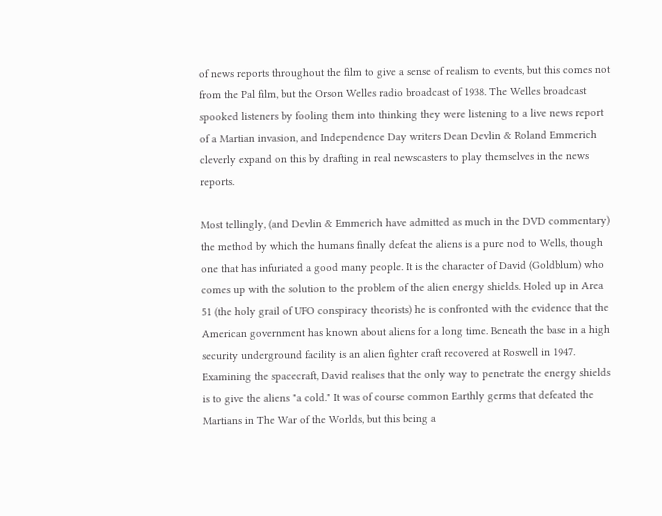of news reports throughout the film to give a sense of realism to events, but this comes not from the Pal film, but the Orson Welles radio broadcast of 1938. The Welles broadcast spooked listeners by fooling them into thinking they were listening to a live news report of a Martian invasion, and Independence Day writers Dean Devlin & Roland Emmerich cleverly expand on this by drafting in real newscasters to play themselves in the news reports.

Most tellingly, (and Devlin & Emmerich have admitted as much in the DVD commentary) the method by which the humans finally defeat the aliens is a pure nod to Wells, though one that has infuriated a good many people. It is the character of David (Goldblum) who comes up with the solution to the problem of the alien energy shields. Holed up in Area 51 (the holy grail of UFO conspiracy theorists) he is confronted with the evidence that the American government has known about aliens for a long time. Beneath the base in a high security underground facility is an alien fighter craft recovered at Roswell in 1947. Examining the spacecraft, David realises that the only way to penetrate the energy shields is to give the aliens "a cold." It was of course common Earthly germs that defeated the Martians in The War of the Worlds, but this being a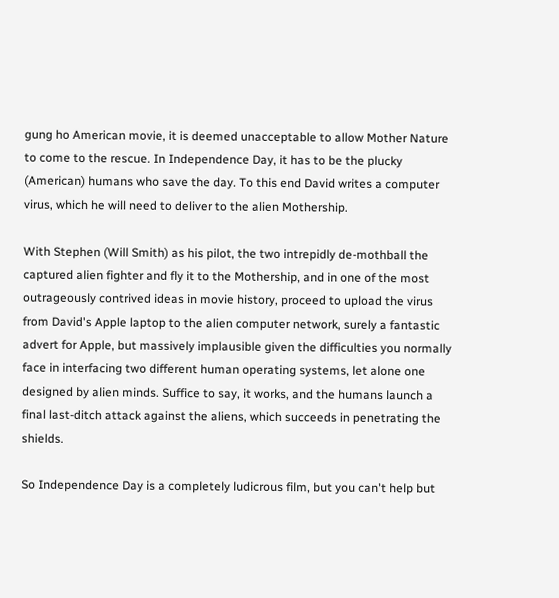gung ho American movie, it is deemed unacceptable to allow Mother Nature to come to the rescue. In Independence Day, it has to be the plucky (American) humans who save the day. To this end David writes a computer virus, which he will need to deliver to the alien Mothership.

With Stephen (Will Smith) as his pilot, the two intrepidly de-mothball the captured alien fighter and fly it to the Mothership, and in one of the most outrageously contrived ideas in movie history, proceed to upload the virus from David's Apple laptop to the alien computer network, surely a fantastic advert for Apple, but massively implausible given the difficulties you normally face in interfacing two different human operating systems, let alone one designed by alien minds. Suffice to say, it works, and the humans launch a final last-ditch attack against the aliens, which succeeds in penetrating the shields.

So Independence Day is a completely ludicrous film, but you can't help but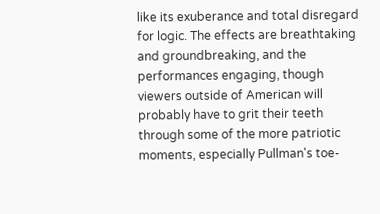like its exuberance and total disregard for logic. The effects are breathtaking and groundbreaking, and the performances engaging, though viewers outside of American will probably have to grit their teeth through some of the more patriotic moments, especially Pullman's toe-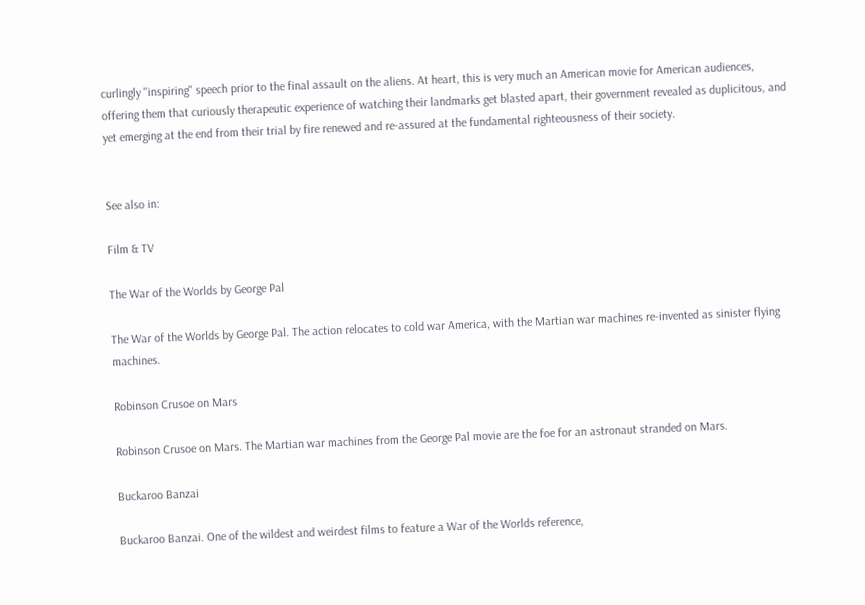curlingly "inspiring" speech prior to the final assault on the aliens. At heart, this is very much an American movie for American audiences, offering them that curiously therapeutic experience of watching their landmarks get blasted apart, their government revealed as duplicitous, and yet emerging at the end from their trial by fire renewed and re-assured at the fundamental righteousness of their society.


See also in:

Film & TV

The War of the Worlds by George Pal

The War of the Worlds by George Pal. The action relocates to cold war America, with the Martian war machines re-invented as sinister flying machines.

Robinson Crusoe on Mars

Robinson Crusoe on Mars. The Martian war machines from the George Pal movie are the foe for an astronaut stranded on Mars.

Buckaroo Banzai

Buckaroo Banzai. One of the wildest and weirdest films to feature a War of the Worlds reference,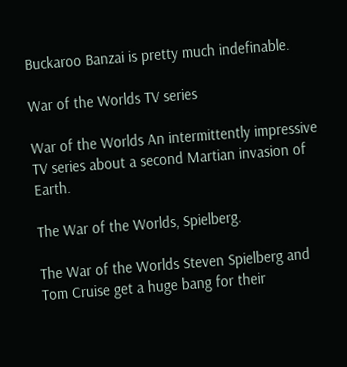Buckaroo Banzai is pretty much indefinable.

War of the Worlds TV series

War of the Worlds An intermittently impressive TV series about a second Martian invasion of Earth.

The War of the Worlds, Spielberg.

The War of the Worlds Steven Spielberg and Tom Cruise get a huge bang for their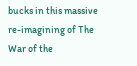bucks in this massive re-imagining of The War of the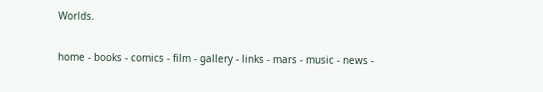Worlds.

home - books - comics - film - gallery - links - mars - music - news -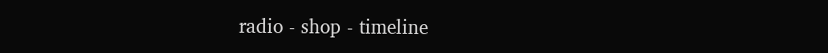radio - shop - timeline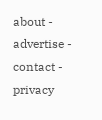about - advertise - contact - privacy